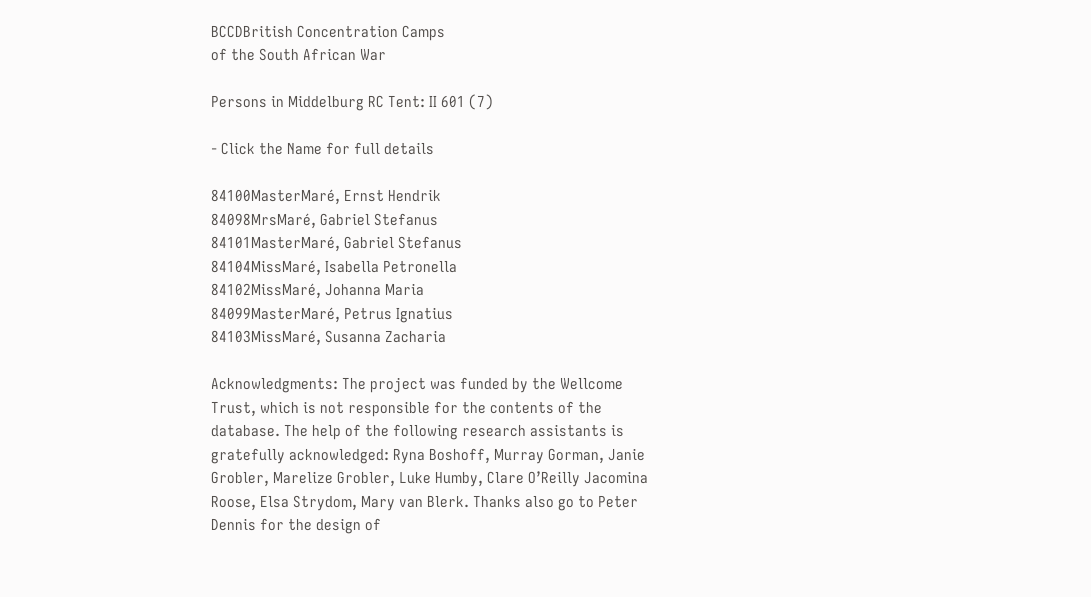BCCDBritish Concentration Camps
of the South African War

Persons in Middelburg RC Tent: II 601 (7)

- Click the Name for full details

84100MasterMaré, Ernst Hendrik
84098MrsMaré, Gabriel Stefanus
84101MasterMaré, Gabriel Stefanus
84104MissMaré, Isabella Petronella
84102MissMaré, Johanna Maria
84099MasterMaré, Petrus Ignatius
84103MissMaré, Susanna Zacharia

Acknowledgments: The project was funded by the Wellcome Trust, which is not responsible for the contents of the database. The help of the following research assistants is gratefully acknowledged: Ryna Boshoff, Murray Gorman, Janie Grobler, Marelize Grobler, Luke Humby, Clare O’Reilly Jacomina Roose, Elsa Strydom, Mary van Blerk. Thanks also go to Peter Dennis for the design of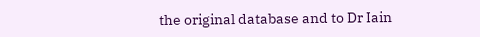the original database and to Dr Iain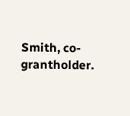Smith, co-grantholder.